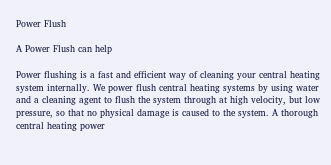Power Flush

A Power Flush can help

Power flushing is a fast and efficient way of cleaning your central heating system internally. We power flush central heating systems by using water and a cleaning agent to flush the system through at high velocity, but low pressure, so that no physical damage is caused to the system. A thorough central heating power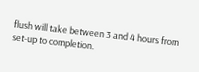flush will take between 3 and 4 hours from set-up to completion.